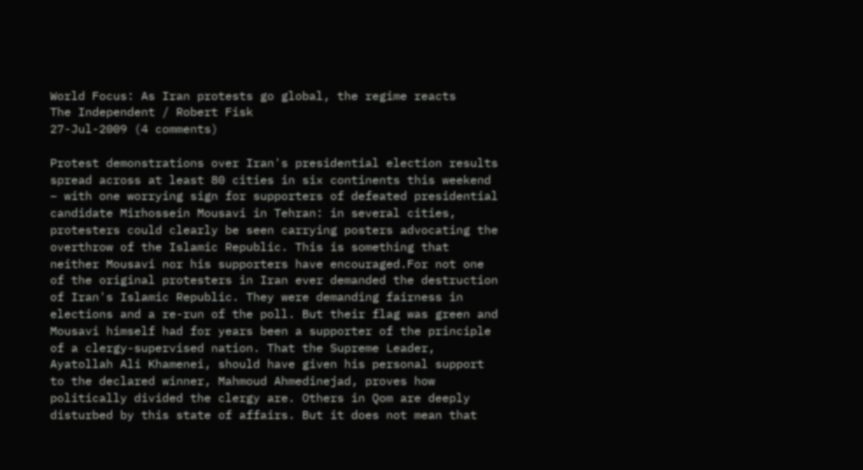World Focus: As Iran protests go global, the regime reacts
The Independent / Robert Fisk
27-Jul-2009 (4 comments)

Protest demonstrations over Iran's presidential election results spread across at least 80 cities in six continents this weekend – with one worrying sign for supporters of defeated presidential candidate Mirhossein Mousavi in Tehran: in several cities, protesters could clearly be seen carrying posters advocating the overthrow of the Islamic Republic. This is something that neither Mousavi nor his supporters have encouraged.For not one of the original protesters in Iran ever demanded the destruction of Iran's Islamic Republic. They were demanding fairness in elections and a re-run of the poll. But their flag was green and Mousavi himself had for years been a supporter of the principle of a clergy-supervised nation. That the Supreme Leader, Ayatollah Ali Khamenei, should have given his personal support to the declared winner, Mahmoud Ahmedinejad, proves how politically divided the clergy are. Others in Qom are deeply disturbed by this state of affairs. But it does not mean that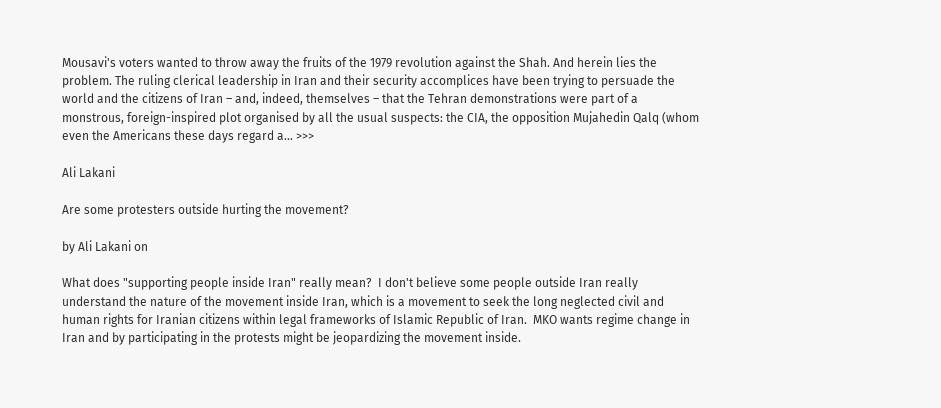Mousavi's voters wanted to throw away the fruits of the 1979 revolution against the Shah. And herein lies the problem. The ruling clerical leadership in Iran and their security accomplices have been trying to persuade the world and the citizens of Iran – and, indeed, themselves – that the Tehran demonstrations were part of a monstrous, foreign-inspired plot organised by all the usual suspects: the CIA, the opposition Mujahedin Qalq (whom even the Americans these days regard a... >>>

Ali Lakani

Are some protesters outside hurting the movement?

by Ali Lakani on

What does "supporting people inside Iran" really mean?  I don't believe some people outside Iran really understand the nature of the movement inside Iran, which is a movement to seek the long neglected civil and human rights for Iranian citizens within legal frameworks of Islamic Republic of Iran.  MKO wants regime change in Iran and by participating in the protests might be jeopardizing the movement inside.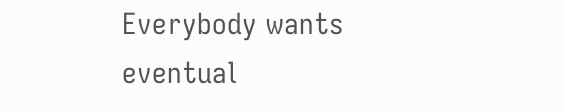Everybody wants eventual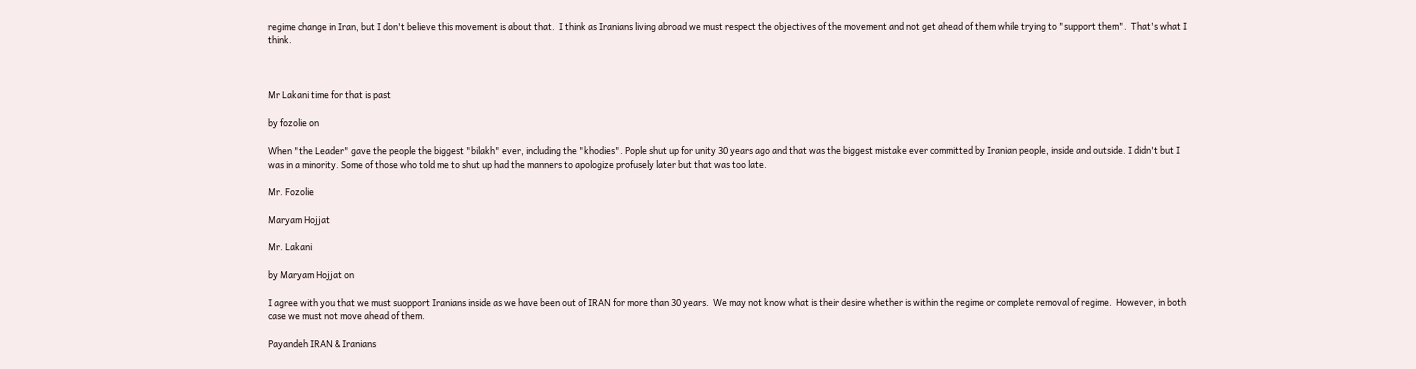regime change in Iran, but I don't believe this movement is about that.  I think as Iranians living abroad we must respect the objectives of the movement and not get ahead of them while trying to "support them".  That's what I think.



Mr Lakani time for that is past

by fozolie on

When "the Leader" gave the people the biggest "bilakh" ever, including the "khodies". Pople shut up for unity 30 years ago and that was the biggest mistake ever committed by Iranian people, inside and outside. I didn't but I was in a minority. Some of those who told me to shut up had the manners to apologize profusely later but that was too late.

Mr. Fozolie

Maryam Hojjat

Mr. Lakani

by Maryam Hojjat on

I agree with you that we must suopport Iranians inside as we have been out of IRAN for more than 30 years.  We may not know what is their desire whether is within the regime or complete removal of regime.  However, in both case we must not move ahead of them.

Payandeh IRAN & Iranians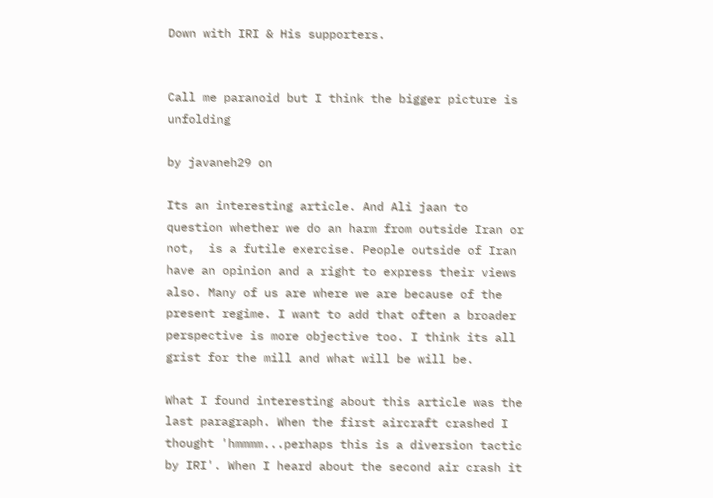Down with IRI & His supporters.


Call me paranoid but I think the bigger picture is unfolding

by javaneh29 on

Its an interesting article. And Ali jaan to question whether we do an harm from outside Iran or not,  is a futile exercise. People outside of Iran have an opinion and a right to express their views also. Many of us are where we are because of the present regime. I want to add that often a broader perspective is more objective too. I think its all grist for the mill and what will be will be.

What I found interesting about this article was the last paragraph. When the first aircraft crashed I thought 'hmmmm...perhaps this is a diversion tactic by IRI'. When I heard about the second air crash it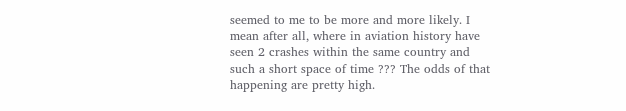seemed to me to be more and more likely. I mean after all, where in aviation history have seen 2 crashes within the same country and such a short space of time ??? The odds of that happening are pretty high.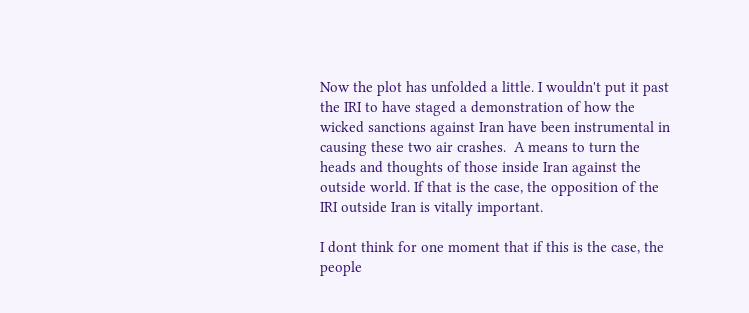Now the plot has unfolded a little. I wouldn't put it past the IRI to have staged a demonstration of how the wicked sanctions against Iran have been instrumental in causing these two air crashes.  A means to turn the heads and thoughts of those inside Iran against the outside world. If that is the case, the opposition of the IRI outside Iran is vitally important.

I dont think for one moment that if this is the case, the people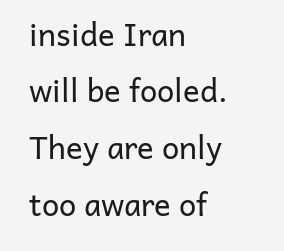inside Iran will be fooled. They are only too aware of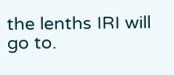the lenths IRI will go to.